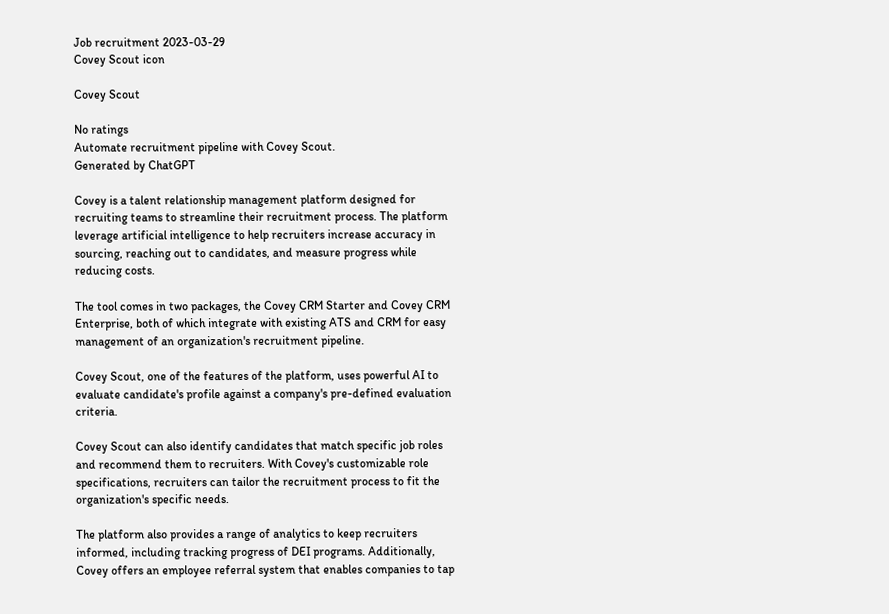Job recruitment 2023-03-29
Covey Scout icon

Covey Scout

No ratings
Automate recruitment pipeline with Covey Scout.
Generated by ChatGPT

Covey is a talent relationship management platform designed for recruiting teams to streamline their recruitment process. The platform leverage artificial intelligence to help recruiters increase accuracy in sourcing, reaching out to candidates, and measure progress while reducing costs.

The tool comes in two packages, the Covey CRM Starter and Covey CRM Enterprise, both of which integrate with existing ATS and CRM for easy management of an organization's recruitment pipeline.

Covey Scout, one of the features of the platform, uses powerful AI to evaluate candidate's profile against a company's pre-defined evaluation criteria.

Covey Scout can also identify candidates that match specific job roles and recommend them to recruiters. With Covey's customizable role specifications, recruiters can tailor the recruitment process to fit the organization's specific needs.

The platform also provides a range of analytics to keep recruiters informed, including tracking progress of DEI programs. Additionally, Covey offers an employee referral system that enables companies to tap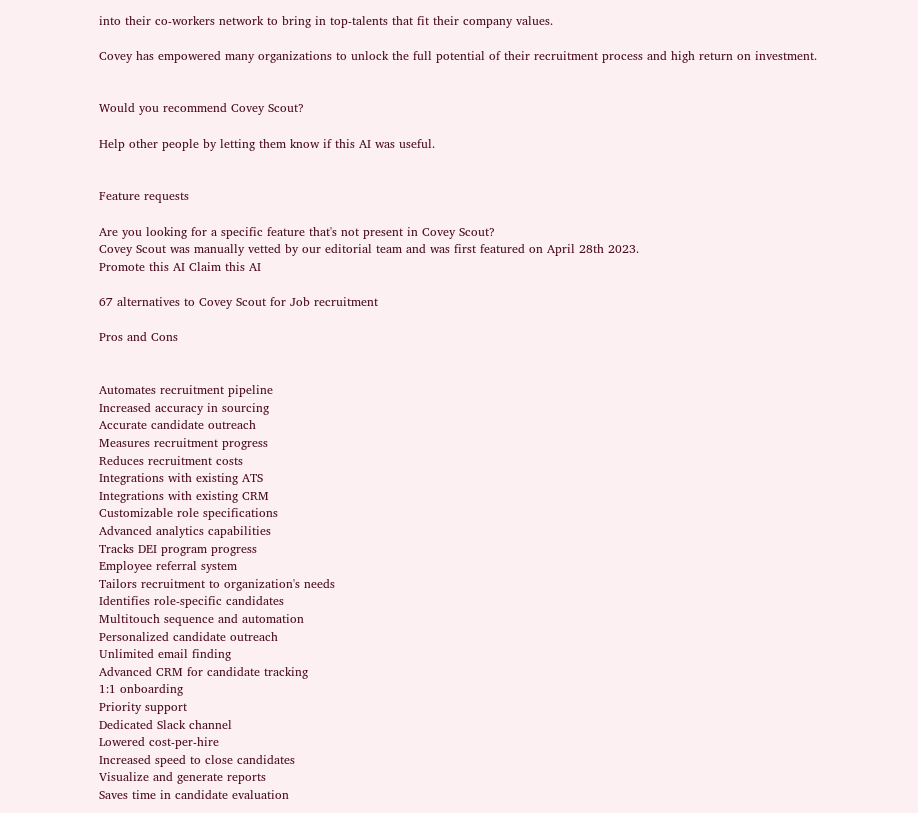into their co-workers network to bring in top-talents that fit their company values.

Covey has empowered many organizations to unlock the full potential of their recruitment process and high return on investment.


Would you recommend Covey Scout?

Help other people by letting them know if this AI was useful.


Feature requests

Are you looking for a specific feature that's not present in Covey Scout?
Covey Scout was manually vetted by our editorial team and was first featured on April 28th 2023.
Promote this AI Claim this AI

67 alternatives to Covey Scout for Job recruitment

Pros and Cons


Automates recruitment pipeline
Increased accuracy in sourcing
Accurate candidate outreach
Measures recruitment progress
Reduces recruitment costs
Integrations with existing ATS
Integrations with existing CRM
Customizable role specifications
Advanced analytics capabilities
Tracks DEI program progress
Employee referral system
Tailors recruitment to organization's needs
Identifies role-specific candidates
Multitouch sequence and automation
Personalized candidate outreach
Unlimited email finding
Advanced CRM for candidate tracking
1:1 onboarding
Priority support
Dedicated Slack channel
Lowered cost-per-hire
Increased speed to close candidates
Visualize and generate reports
Saves time in candidate evaluation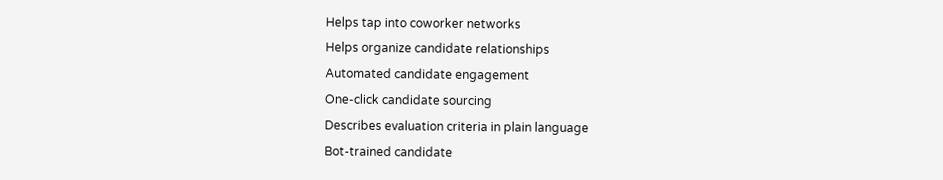Helps tap into coworker networks
Helps organize candidate relationships
Automated candidate engagement
One-click candidate sourcing
Describes evaluation criteria in plain language
Bot-trained candidate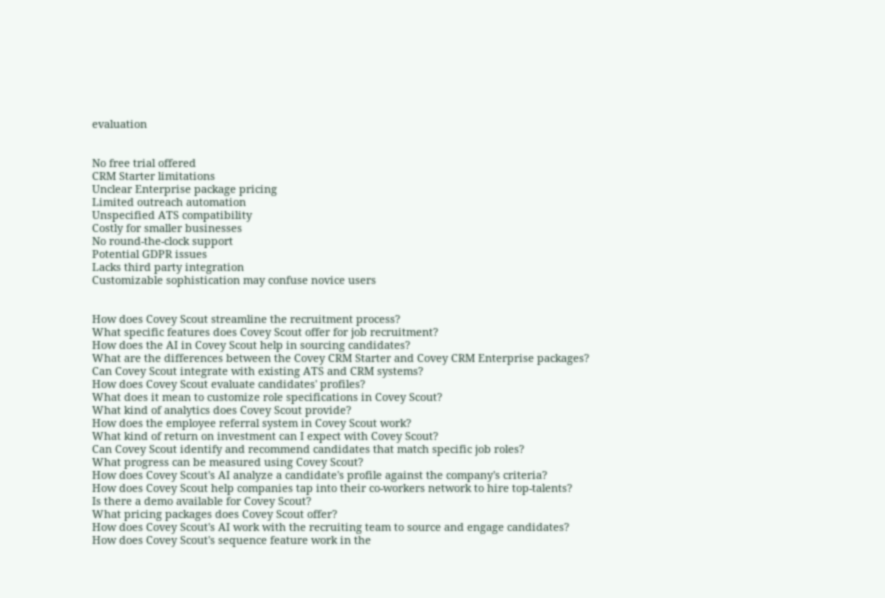evaluation


No free trial offered
CRM Starter limitations
Unclear Enterprise package pricing
Limited outreach automation
Unspecified ATS compatibility
Costly for smaller businesses
No round-the-clock support
Potential GDPR issues
Lacks third party integration
Customizable sophistication may confuse novice users


How does Covey Scout streamline the recruitment process?
What specific features does Covey Scout offer for job recruitment?
How does the AI in Covey Scout help in sourcing candidates?
What are the differences between the Covey CRM Starter and Covey CRM Enterprise packages?
Can Covey Scout integrate with existing ATS and CRM systems?
How does Covey Scout evaluate candidates' profiles?
What does it mean to customize role specifications in Covey Scout?
What kind of analytics does Covey Scout provide?
How does the employee referral system in Covey Scout work?
What kind of return on investment can I expect with Covey Scout?
Can Covey Scout identify and recommend candidates that match specific job roles?
What progress can be measured using Covey Scout?
How does Covey Scout's AI analyze a candidate's profile against the company's criteria?
How does Covey Scout help companies tap into their co-workers network to hire top-talents?
Is there a demo available for Covey Scout?
What pricing packages does Covey Scout offer?
How does Covey Scout's AI work with the recruiting team to source and engage candidates?
How does Covey Scout's sequence feature work in the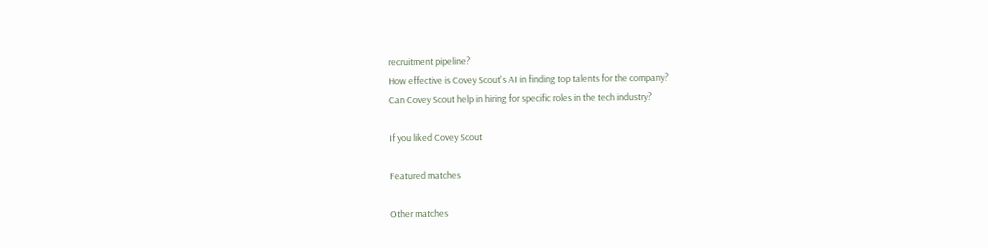recruitment pipeline?
How effective is Covey Scout's AI in finding top talents for the company?
Can Covey Scout help in hiring for specific roles in the tech industry?

If you liked Covey Scout

Featured matches

Other matches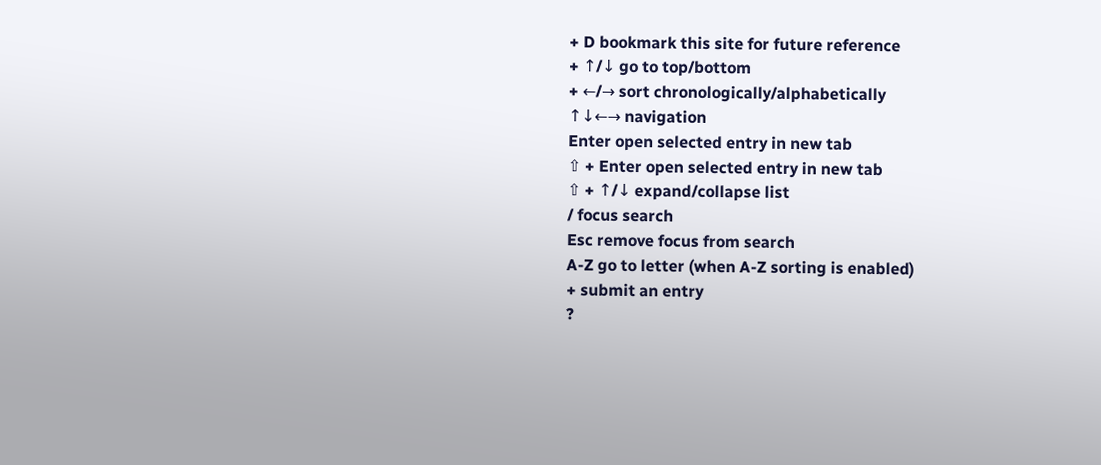+ D bookmark this site for future reference
+ ↑/↓ go to top/bottom
+ ←/→ sort chronologically/alphabetically
↑↓←→ navigation
Enter open selected entry in new tab
⇧ + Enter open selected entry in new tab
⇧ + ↑/↓ expand/collapse list
/ focus search
Esc remove focus from search
A-Z go to letter (when A-Z sorting is enabled)
+ submit an entry
?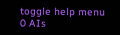toggle help menu
0 AIs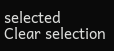selected
Clear selection